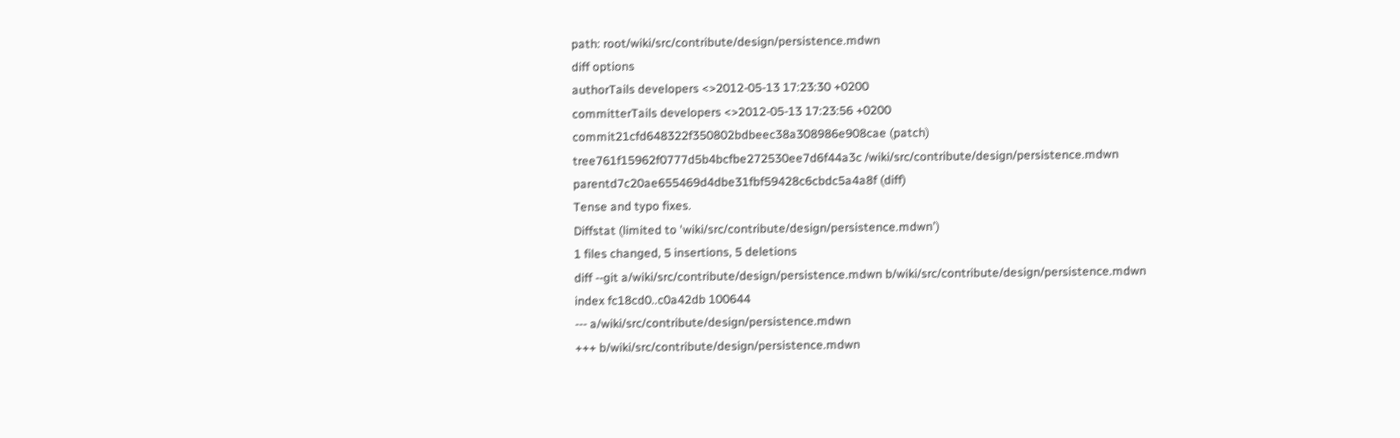path: root/wiki/src/contribute/design/persistence.mdwn
diff options
authorTails developers <>2012-05-13 17:23:30 +0200
committerTails developers <>2012-05-13 17:23:56 +0200
commit21cfd648322f350802bdbeec38a308986e908cae (patch)
tree761f15962f0777d5b4bcfbe272530ee7d6f44a3c /wiki/src/contribute/design/persistence.mdwn
parentd7c20ae655469d4dbe31fbf59428c6cbdc5a4a8f (diff)
Tense and typo fixes.
Diffstat (limited to 'wiki/src/contribute/design/persistence.mdwn')
1 files changed, 5 insertions, 5 deletions
diff --git a/wiki/src/contribute/design/persistence.mdwn b/wiki/src/contribute/design/persistence.mdwn
index fc18cd0..c0a42db 100644
--- a/wiki/src/contribute/design/persistence.mdwn
+++ b/wiki/src/contribute/design/persistence.mdwn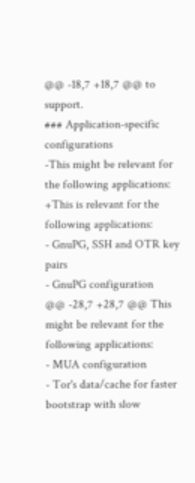@@ -18,7 +18,7 @@ to support.
### Application-specific configurations
-This might be relevant for the following applications:
+This is relevant for the following applications:
- GnuPG, SSH and OTR key pairs
- GnuPG configuration
@@ -28,7 +28,7 @@ This might be relevant for the following applications:
- MUA configuration
- Tor's data/cache for faster bootstrap with slow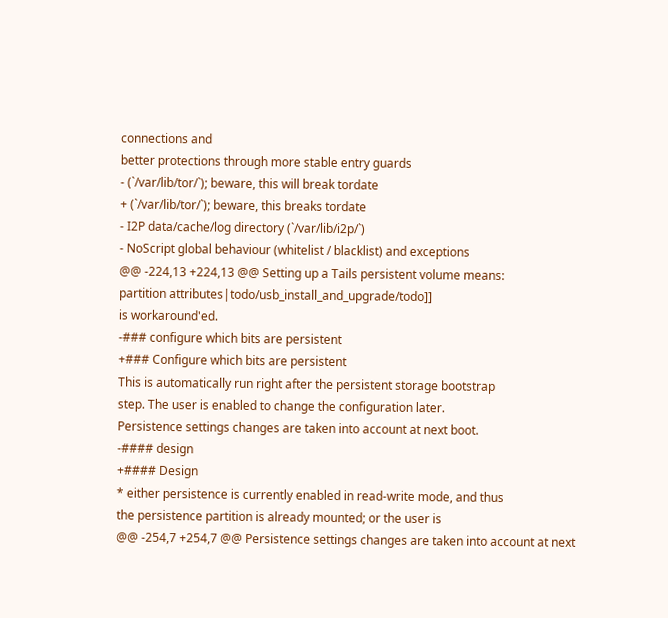connections and
better protections through more stable entry guards
- (`/var/lib/tor/`); beware, this will break tordate
+ (`/var/lib/tor/`); beware, this breaks tordate
- I2P data/cache/log directory (`/var/lib/i2p/`)
- NoScript global behaviour (whitelist / blacklist) and exceptions
@@ -224,13 +224,13 @@ Setting up a Tails persistent volume means:
partition attributes|todo/usb_install_and_upgrade/todo]]
is workaround'ed.
-### configure which bits are persistent
+### Configure which bits are persistent
This is automatically run right after the persistent storage bootstrap
step. The user is enabled to change the configuration later.
Persistence settings changes are taken into account at next boot.
-#### design
+#### Design
* either persistence is currently enabled in read-write mode, and thus
the persistence partition is already mounted; or the user is
@@ -254,7 +254,7 @@ Persistence settings changes are taken into account at next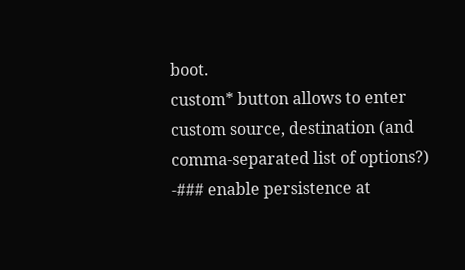boot.
custom* button allows to enter custom source, destination (and
comma-separated list of options?)
-### enable persistence at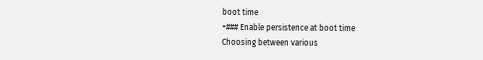boot time
+### Enable persistence at boot time
Choosing between various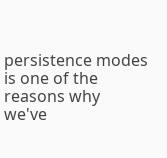persistence modes is one of the reasons why
we've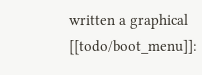written a graphical [[todo/boot_menu]]: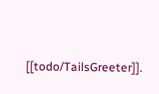[[todo/TailsGreeter]].